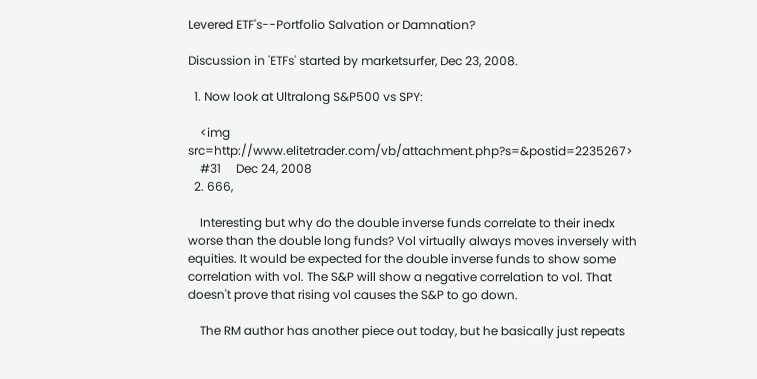Levered ETF's--Portfolio Salvation or Damnation?

Discussion in 'ETFs' started by marketsurfer, Dec 23, 2008.

  1. Now look at Ultralong S&P500 vs SPY:

    <img src=http://www.elitetrader.com/vb/attachment.php?s=&postid=2235267>
    #31     Dec 24, 2008
  2. 666,

    Interesting but why do the double inverse funds correlate to their inedx worse than the double long funds? Vol virtually always moves inversely with equities. It would be expected for the double inverse funds to show some correlation with vol. The S&P will show a negative correlation to vol. That doesn't prove that rising vol causes the S&P to go down.

    The RM author has another piece out today, but he basically just repeats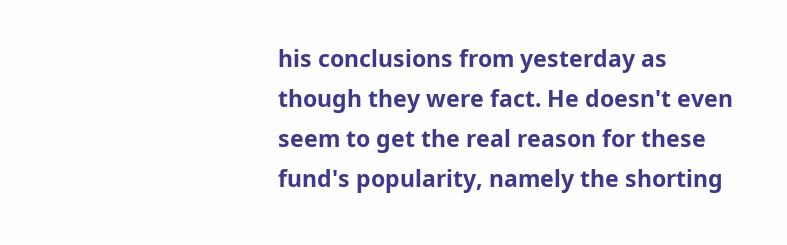his conclusions from yesterday as though they were fact. He doesn't even seem to get the real reason for these fund's popularity, namely the shorting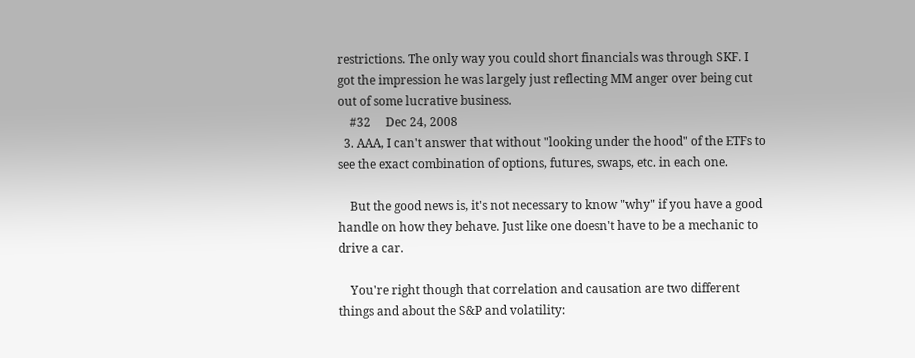restrictions. The only way you could short financials was through SKF. I got the impression he was largely just reflecting MM anger over being cut out of some lucrative business.
    #32     Dec 24, 2008
  3. AAA, I can't answer that without "looking under the hood" of the ETFs to see the exact combination of options, futures, swaps, etc. in each one.

    But the good news is, it's not necessary to know "why" if you have a good handle on how they behave. Just like one doesn't have to be a mechanic to drive a car.

    You're right though that correlation and causation are two different things and about the S&P and volatility: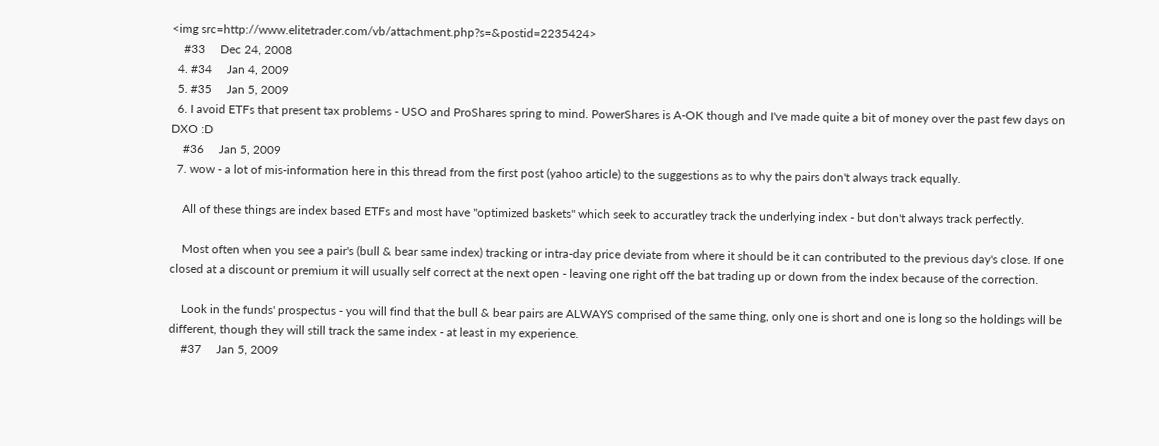<img src=http://www.elitetrader.com/vb/attachment.php?s=&postid=2235424>
    #33     Dec 24, 2008
  4. #34     Jan 4, 2009
  5. #35     Jan 5, 2009
  6. I avoid ETFs that present tax problems - USO and ProShares spring to mind. PowerShares is A-OK though and I've made quite a bit of money over the past few days on DXO :D
    #36     Jan 5, 2009
  7. wow - a lot of mis-information here in this thread from the first post (yahoo article) to the suggestions as to why the pairs don't always track equally.

    All of these things are index based ETFs and most have "optimized baskets" which seek to accuratley track the underlying index - but don't always track perfectly.

    Most often when you see a pair's (bull & bear same index) tracking or intra-day price deviate from where it should be it can contributed to the previous day's close. If one closed at a discount or premium it will usually self correct at the next open - leaving one right off the bat trading up or down from the index because of the correction.

    Look in the funds' prospectus - you will find that the bull & bear pairs are ALWAYS comprised of the same thing, only one is short and one is long so the holdings will be different, though they will still track the same index - at least in my experience.
    #37     Jan 5, 2009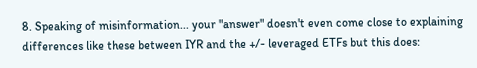8. Speaking of misinformation... your "answer" doesn't even come close to explaining differences like these between IYR and the +/- leveraged ETFs but this does: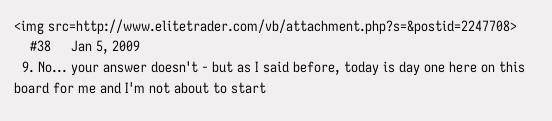<img src=http://www.elitetrader.com/vb/attachment.php?s=&postid=2247708>
    #38     Jan 5, 2009
  9. No... your answer doesn't - but as I said before, today is day one here on this board for me and I'm not about to start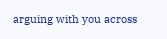arguing with you across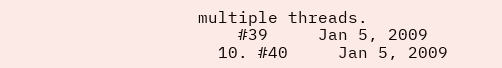multiple threads.
    #39     Jan 5, 2009
  10. #40     Jan 5, 2009